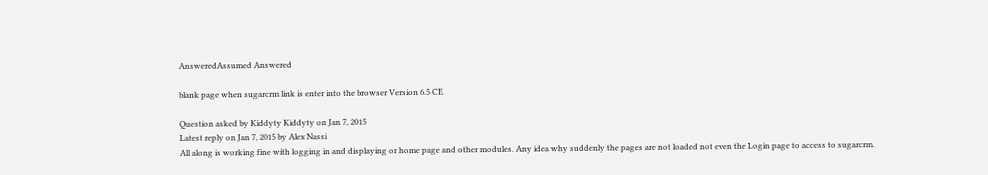AnsweredAssumed Answered

blank page when sugarcrm link is enter into the browser Version 6.5 CE

Question asked by Kiddyty Kiddyty on Jan 7, 2015
Latest reply on Jan 7, 2015 by Alex Nassi
All along is working fine with logging in and displaying or home page and other modules. Any idea why suddenly the pages are not loaded not even the Login page to access to sugarcrm.